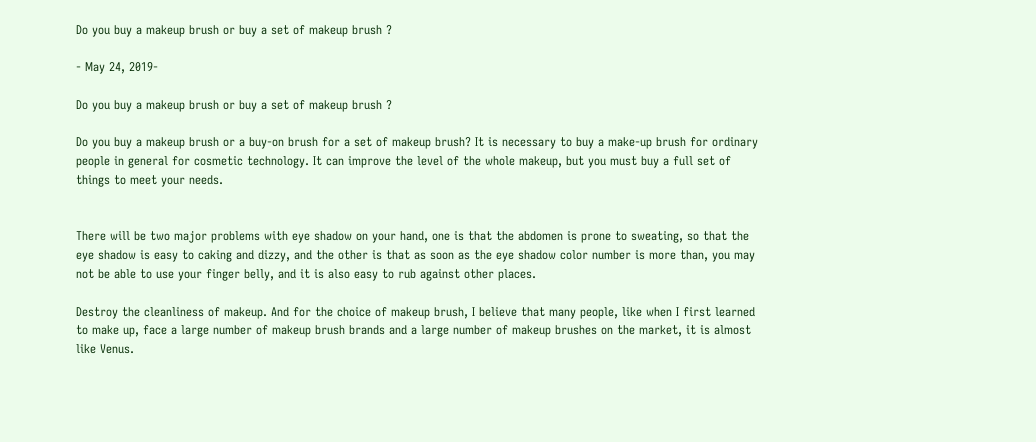Do you buy a makeup brush or buy a set of makeup brush ?

- May 24, 2019-

Do you buy a makeup brush or buy a set of makeup brush ?

Do you buy a makeup brush or a buy-on brush for a set of makeup brush? It is necessary to buy a make-up brush for ordinary people in general for cosmetic technology. It can improve the level of the whole makeup, but you must buy a full set of things to meet your needs.


There will be two major problems with eye shadow on your hand, one is that the abdomen is prone to sweating, so that the eye shadow is easy to caking and dizzy, and the other is that as soon as the eye shadow color number is more than, you may not be able to use your finger belly, and it is also easy to rub against other places.

Destroy the cleanliness of makeup. And for the choice of makeup brush, I believe that many people, like when I first learned to make up, face a large number of makeup brush brands and a large number of makeup brushes on the market, it is almost like Venus.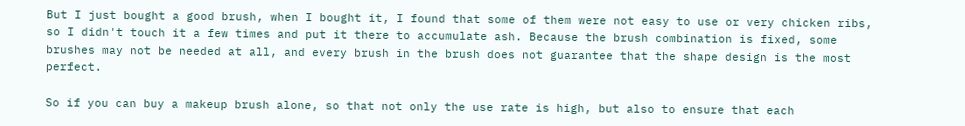But I just bought a good brush, when I bought it, I found that some of them were not easy to use or very chicken ribs, so I didn't touch it a few times and put it there to accumulate ash. Because the brush combination is fixed, some brushes may not be needed at all, and every brush in the brush does not guarantee that the shape design is the most perfect.

So if you can buy a makeup brush alone, so that not only the use rate is high, but also to ensure that each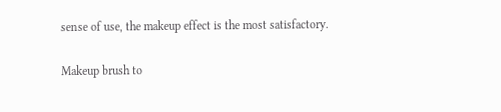sense of use, the makeup effect is the most satisfactory.

Makeup brush to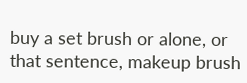buy a set brush or alone, or that sentence, makeup brush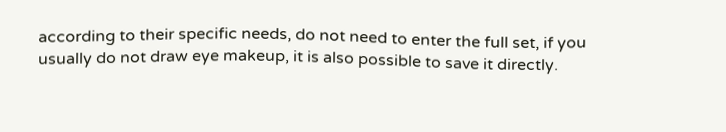according to their specific needs, do not need to enter the full set, if you usually do not draw eye makeup, it is also possible to save it directly.